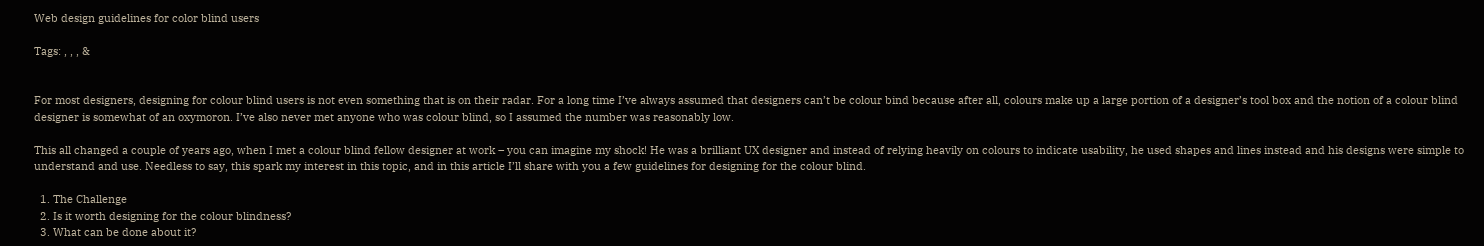Web design guidelines for color blind users

Tags: , , , &


For most designers, designing for colour blind users is not even something that is on their radar. For a long time I’ve always assumed that designers can’t be colour bind because after all, colours make up a large portion of a designer’s tool box and the notion of a colour blind designer is somewhat of an oxymoron. I’ve also never met anyone who was colour blind, so I assumed the number was reasonably low.

This all changed a couple of years ago, when I met a colour blind fellow designer at work – you can imagine my shock! He was a brilliant UX designer and instead of relying heavily on colours to indicate usability, he used shapes and lines instead and his designs were simple to understand and use. Needless to say, this spark my interest in this topic, and in this article I’ll share with you a few guidelines for designing for the colour blind.

  1. The Challenge
  2. Is it worth designing for the colour blindness?
  3. What can be done about it?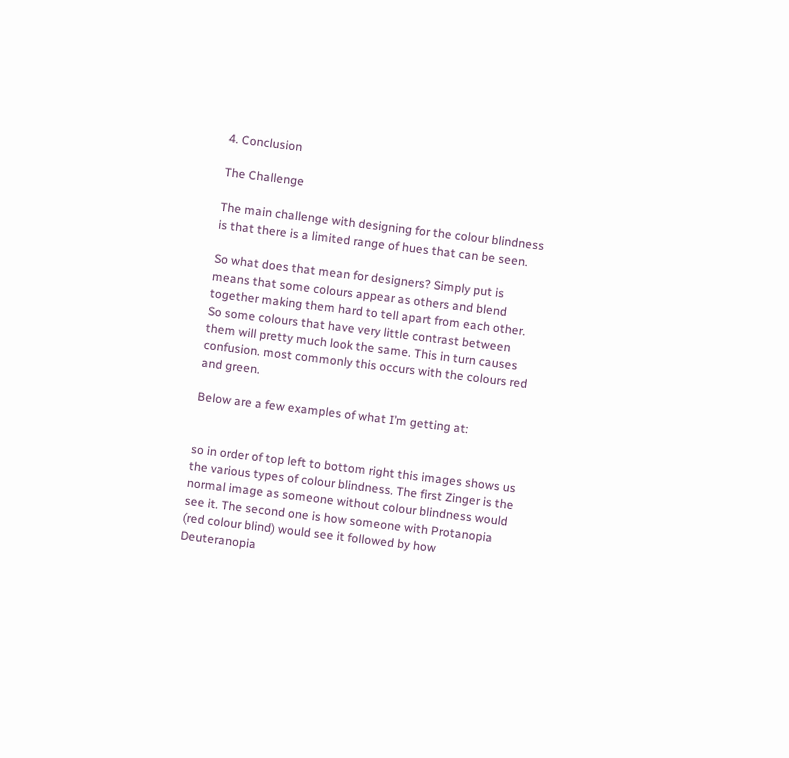4. Conclusion

The Challenge

The main challenge with designing for the colour blindness is that there is a limited range of hues that can be seen.

So what does that mean for designers? Simply put is means that some colours appear as others and blend together making them hard to tell apart from each other. So some colours that have very little contrast between them will pretty much look the same. This in turn causes confusion. most commonly this occurs with the colours red and green.

Below are a few examples of what I’m getting at:


so in order of top left to bottom right this images shows us the various types of colour blindness. The first Zinger is the normal image as someone without colour blindness would see it. The second one is how someone with Protanopia (red colour blind) would see it followed by how Deuteranopia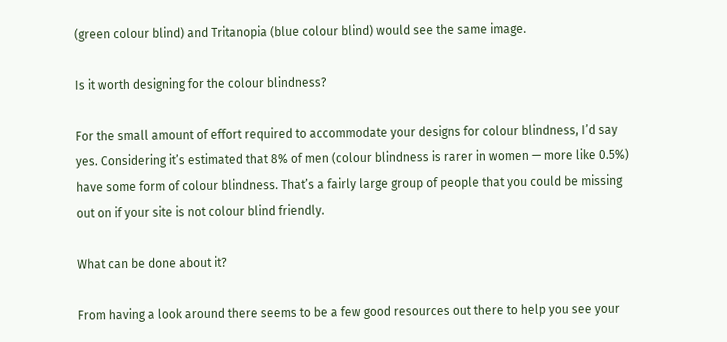(green colour blind) and Tritanopia (blue colour blind) would see the same image.

Is it worth designing for the colour blindness?

For the small amount of effort required to accommodate your designs for colour blindness, I’d say yes. Considering it’s estimated that 8% of men (colour blindness is rarer in women — more like 0.5%) have some form of colour blindness. That’s a fairly large group of people that you could be missing out on if your site is not colour blind friendly.

What can be done about it?

From having a look around there seems to be a few good resources out there to help you see your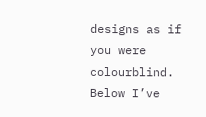designs as if you were colourblind. Below I’ve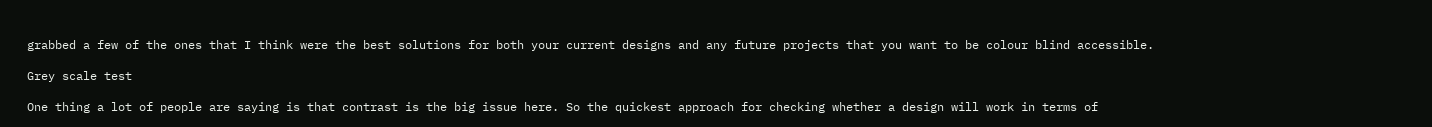grabbed a few of the ones that I think were the best solutions for both your current designs and any future projects that you want to be colour blind accessible.

Grey scale test

One thing a lot of people are saying is that contrast is the big issue here. So the quickest approach for checking whether a design will work in terms of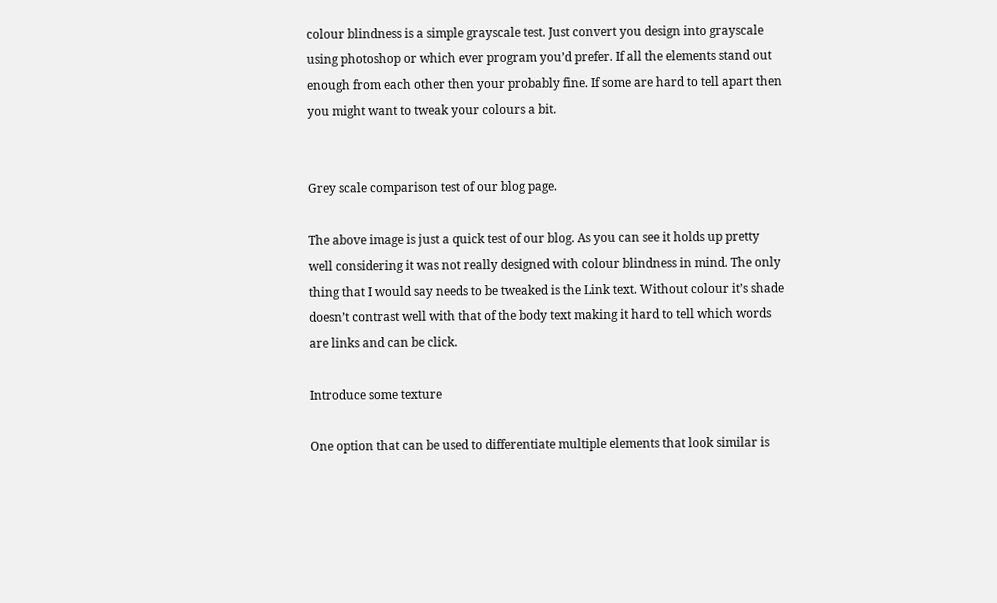colour blindness is a simple grayscale test. Just convert you design into grayscale using photoshop or which ever program you’d prefer. If all the elements stand out enough from each other then your probably fine. If some are hard to tell apart then you might want to tweak your colours a bit.


Grey scale comparison test of our blog page.

The above image is just a quick test of our blog. As you can see it holds up pretty well considering it was not really designed with colour blindness in mind. The only thing that I would say needs to be tweaked is the Link text. Without colour it’s shade doesn’t contrast well with that of the body text making it hard to tell which words are links and can be click.

Introduce some texture

One option that can be used to differentiate multiple elements that look similar is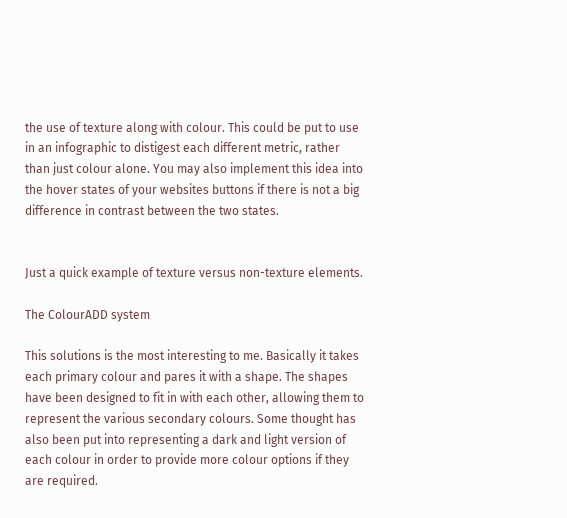the use of texture along with colour. This could be put to use in an infographic to distigest each different metric, rather than just colour alone. You may also implement this idea into the hover states of your websites buttons if there is not a big difference in contrast between the two states.


Just a quick example of texture versus non-texture elements.

The ColourADD system

This solutions is the most interesting to me. Basically it takes each primary colour and pares it with a shape. The shapes have been designed to fit in with each other, allowing them to represent the various secondary colours. Some thought has also been put into representing a dark and light version of each colour in order to provide more colour options if they are required.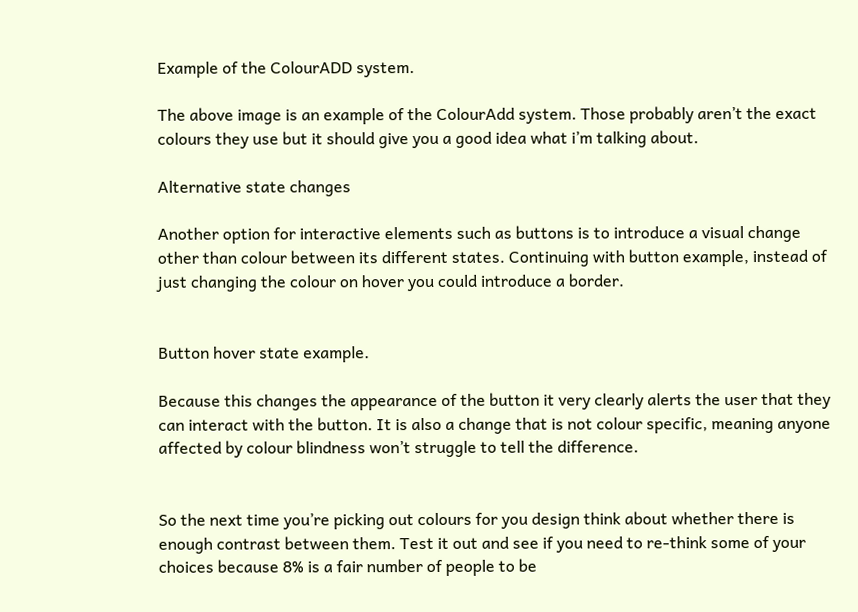Example of the ColourADD system.

The above image is an example of the ColourAdd system. Those probably aren’t the exact colours they use but it should give you a good idea what i’m talking about.

Alternative state changes

Another option for interactive elements such as buttons is to introduce a visual change other than colour between its different states. Continuing with button example, instead of just changing the colour on hover you could introduce a border.


Button hover state example.

Because this changes the appearance of the button it very clearly alerts the user that they can interact with the button. It is also a change that is not colour specific, meaning anyone affected by colour blindness won’t struggle to tell the difference.


So the next time you’re picking out colours for you design think about whether there is enough contrast between them. Test it out and see if you need to re-think some of your choices because 8% is a fair number of people to be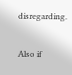disregarding.

Also if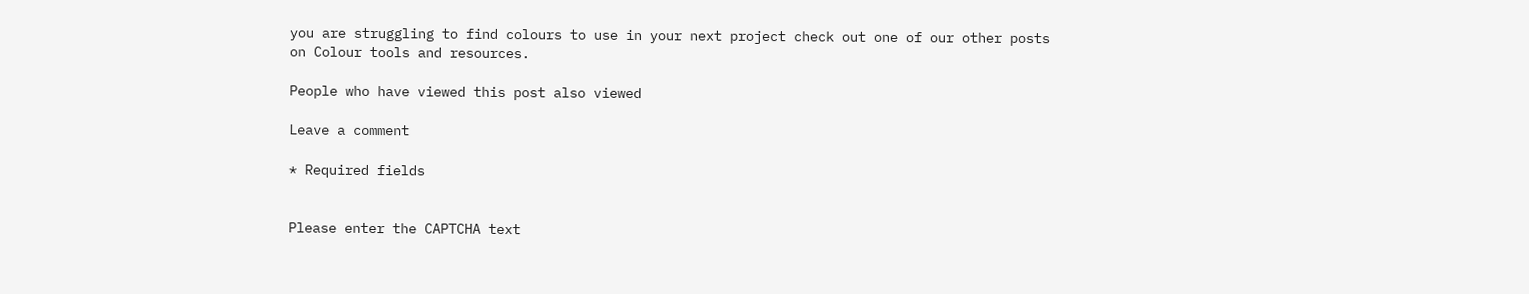you are struggling to find colours to use in your next project check out one of our other posts on Colour tools and resources.

People who have viewed this post also viewed

Leave a comment

* Required fields


Please enter the CAPTCHA text